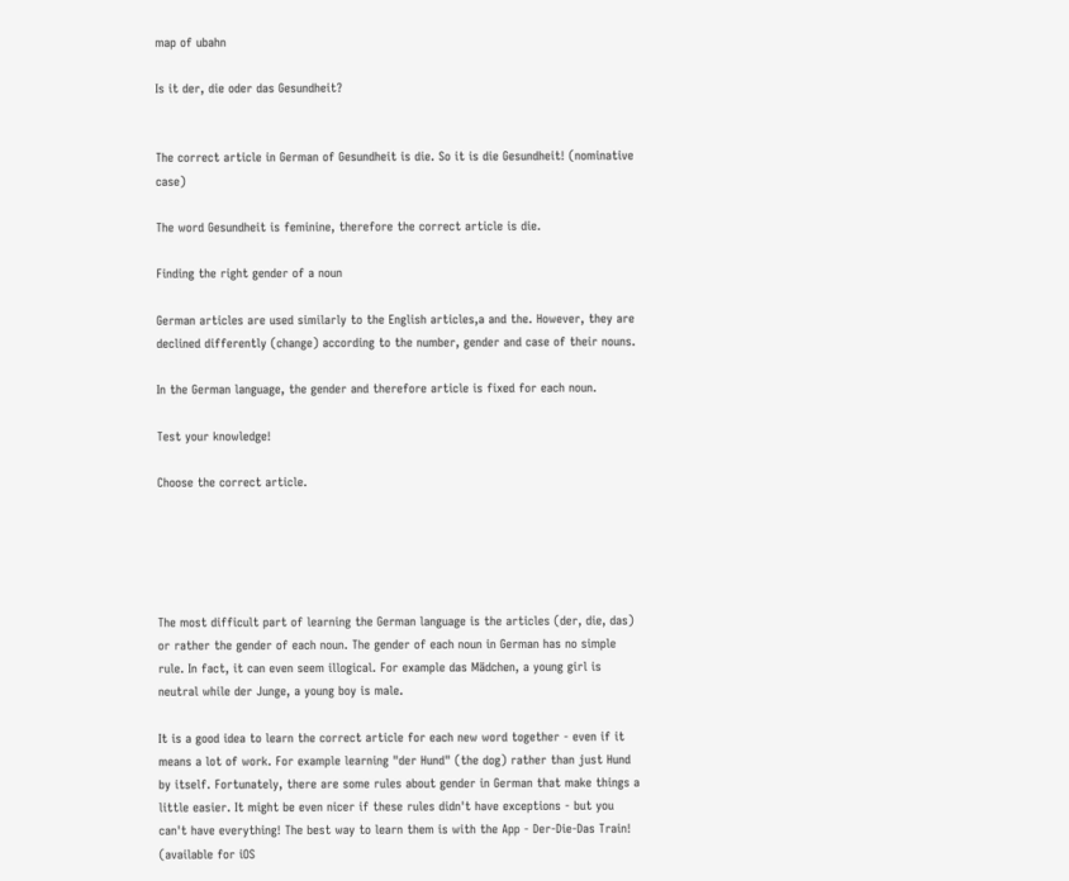map of ubahn

Is it der, die oder das Gesundheit?


The correct article in German of Gesundheit is die. So it is die Gesundheit! (nominative case)

The word Gesundheit is feminine, therefore the correct article is die.

Finding the right gender of a noun

German articles are used similarly to the English articles,a and the. However, they are declined differently (change) according to the number, gender and case of their nouns.

In the German language, the gender and therefore article is fixed for each noun.

Test your knowledge!

Choose the correct article.





The most difficult part of learning the German language is the articles (der, die, das) or rather the gender of each noun. The gender of each noun in German has no simple rule. In fact, it can even seem illogical. For example das Mädchen, a young girl is neutral while der Junge, a young boy is male.

It is a good idea to learn the correct article for each new word together - even if it means a lot of work. For example learning "der Hund" (the dog) rather than just Hund by itself. Fortunately, there are some rules about gender in German that make things a little easier. It might be even nicer if these rules didn't have exceptions - but you can't have everything! The best way to learn them is with the App - Der-Die-Das Train! (available for iOS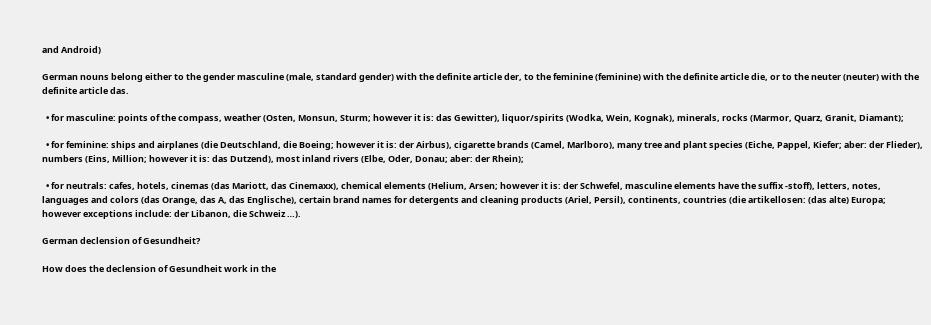and Android)

German nouns belong either to the gender masculine (male, standard gender) with the definite article der, to the feminine (feminine) with the definite article die, or to the neuter (neuter) with the definite article das.

  • for masculine: points of the compass, weather (Osten, Monsun, Sturm; however it is: das Gewitter), liquor/spirits (Wodka, Wein, Kognak), minerals, rocks (Marmor, Quarz, Granit, Diamant);

  • for feminine: ships and airplanes (die Deutschland, die Boeing; however it is: der Airbus), cigarette brands (Camel, Marlboro), many tree and plant species (Eiche, Pappel, Kiefer; aber: der Flieder), numbers (Eins, Million; however it is: das Dutzend), most inland rivers (Elbe, Oder, Donau; aber: der Rhein);

  • for neutrals: cafes, hotels, cinemas (das Mariott, das Cinemaxx), chemical elements (Helium, Arsen; however it is: der Schwefel, masculine elements have the suffix -stoff), letters, notes, languages and colors (das Orange, das A, das Englische), certain brand names for detergents and cleaning products (Ariel, Persil), continents, countries (die artikellosen: (das alte) Europa; however exceptions include: der Libanon, die Schweiz …).

German declension of Gesundheit?

How does the declension of Gesundheit work in the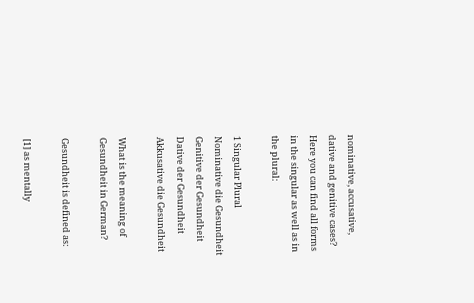nominative, accusative, dative and genitive cases? Here you can find all forms in the singular as well as in the plural:

1 Singular Plural
Nominative die Gesundheit
Genitive der Gesundheit
Dative der Gesundheit
Akkusative die Gesundheit

What is the meaning of Gesundheit in German?

Gesundheit is defined as:

[1] as mentally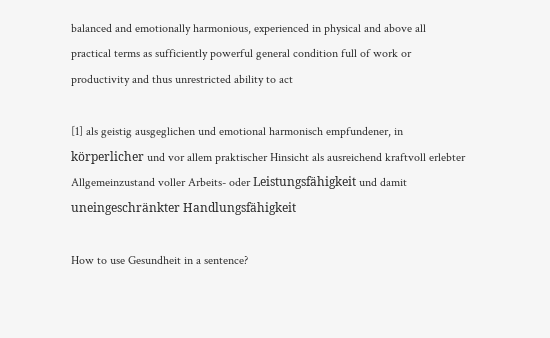balanced and emotionally harmonious, experienced in physical and above all practical terms as sufficiently powerful general condition full of work or productivity and thus unrestricted ability to act

[1] als geistig ausgeglichen und emotional harmonisch empfundener, in körperlicher und vor allem praktischer Hinsicht als ausreichend kraftvoll erlebter Allgemeinzustand voller Arbeits- oder Leistungsfähigkeit und damit uneingeschränkter Handlungsfähigkeit

How to use Gesundheit in a sentence?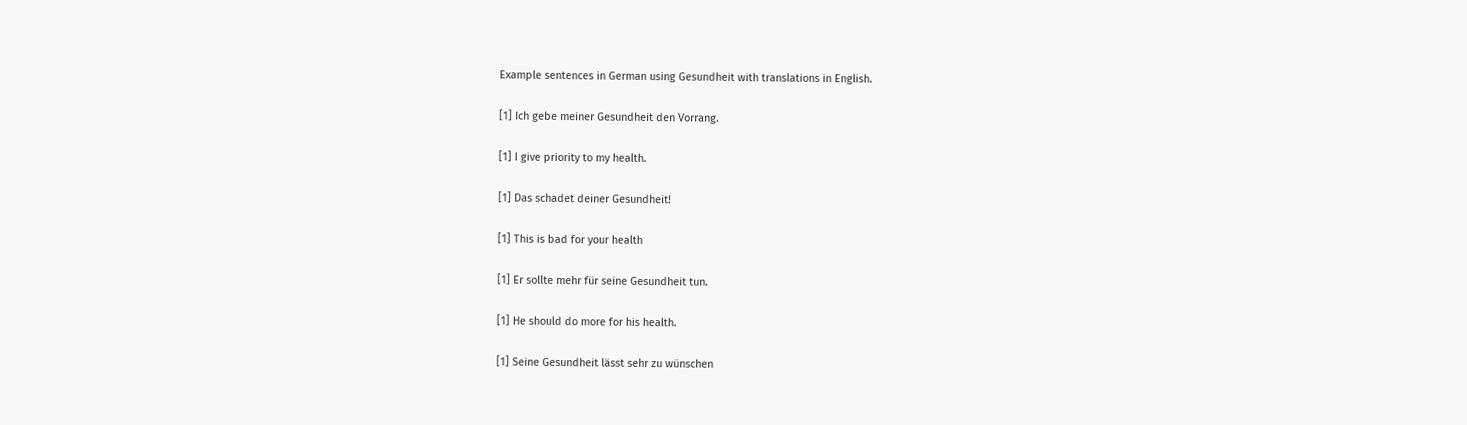Example sentences in German using Gesundheit with translations in English.

[1] Ich gebe meiner Gesundheit den Vorrang.

[1] I give priority to my health.

[1] Das schadet deiner Gesundheit!

[1] This is bad for your health

[1] Er sollte mehr für seine Gesundheit tun.

[1] He should do more for his health.

[1] Seine Gesundheit lässt sehr zu wünschen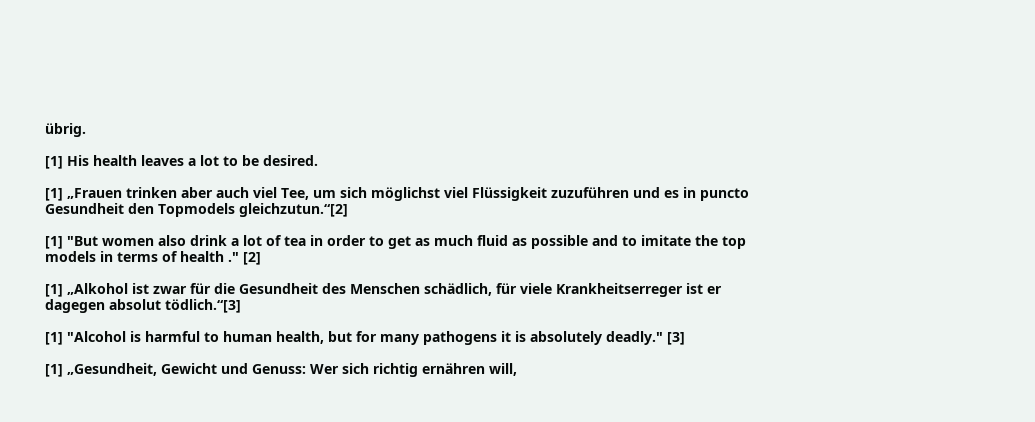übrig.

[1] His health leaves a lot to be desired.

[1] „Frauen trinken aber auch viel Tee, um sich möglichst viel Flüssigkeit zuzuführen und es in puncto Gesundheit den Topmodels gleichzutun.“[2]

[1] "But women also drink a lot of tea in order to get as much fluid as possible and to imitate the top models in terms of health ." [2]

[1] „Alkohol ist zwar für die Gesundheit des Menschen schädlich, für viele Krankheitserreger ist er dagegen absolut tödlich.“[3]

[1] "Alcohol is harmful to human health, but for many pathogens it is absolutely deadly." [3]

[1] „Gesundheit, Gewicht und Genuss: Wer sich richtig ernähren will,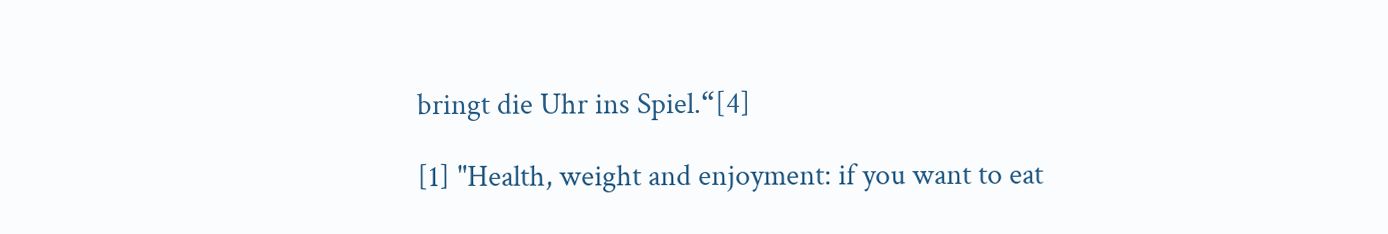bringt die Uhr ins Spiel.“[4]

[1] "Health, weight and enjoyment: if you want to eat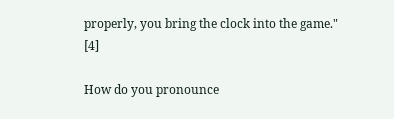properly, you bring the clock into the game." [4]

How do you pronounce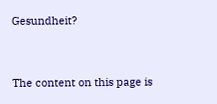Gesundheit?


The content on this page is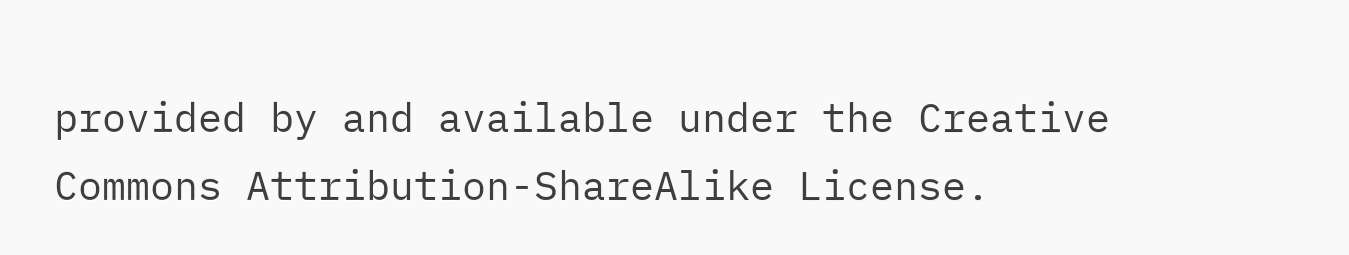provided by and available under the Creative Commons Attribution-ShareAlike License.